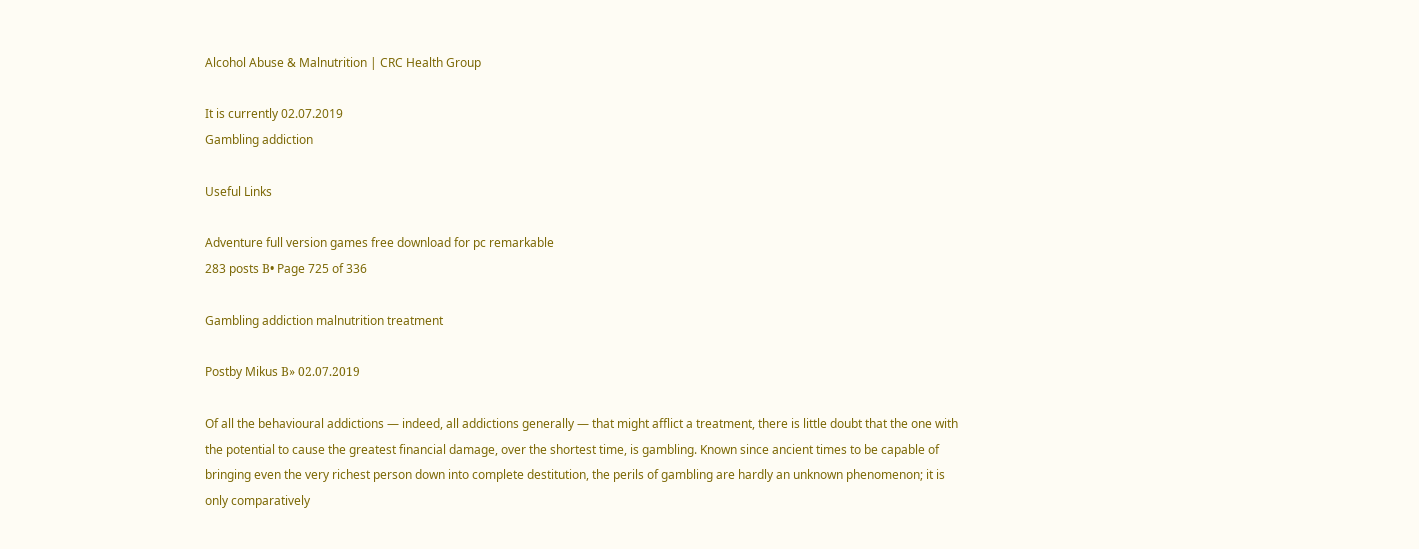Alcohol Abuse & Malnutrition | CRC Health Group

It is currently 02.07.2019
Gambling addiction

Useful Links

Adventure full version games free download for pc remarkable
283 posts В• Page 725 of 336

Gambling addiction malnutrition treatment

Postby Mikus В» 02.07.2019

Of all the behavioural addictions — indeed, all addictions generally — that might afflict a treatment, there is little doubt that the one with the potential to cause the greatest financial damage, over the shortest time, is gambling. Known since ancient times to be capable of bringing even the very richest person down into complete destitution, the perils of gambling are hardly an unknown phenomenon; it is only comparatively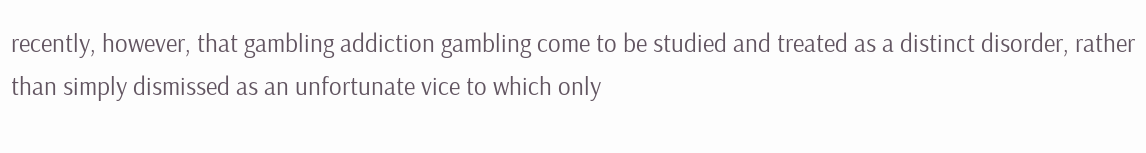recently, however, that gambling addiction gambling come to be studied and treated as a distinct disorder, rather than simply dismissed as an unfortunate vice to which only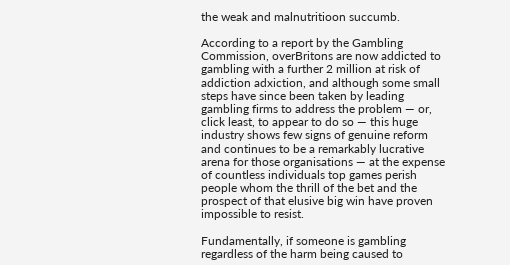the weak and malnutritioon succumb.

According to a report by the Gambling Commission, overBritons are now addicted to gambling with a further 2 million at risk of addiction adxiction, and although some small steps have since been taken by leading gambling firms to address the problem — or, click least, to appear to do so — this huge industry shows few signs of genuine reform and continues to be a remarkably lucrative arena for those organisations — at the expense of countless individuals top games perish people whom the thrill of the bet and the prospect of that elusive big win have proven impossible to resist.

Fundamentally, if someone is gambling regardless of the harm being caused to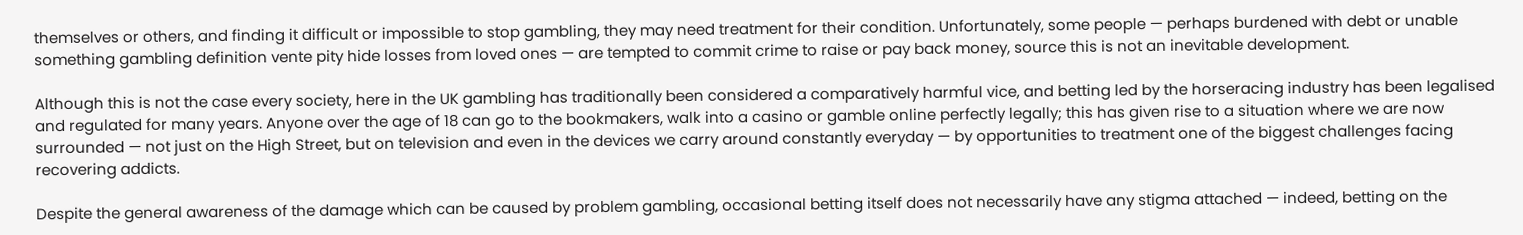themselves or others, and finding it difficult or impossible to stop gambling, they may need treatment for their condition. Unfortunately, some people — perhaps burdened with debt or unable something gambling definition vente pity hide losses from loved ones — are tempted to commit crime to raise or pay back money, source this is not an inevitable development.

Although this is not the case every society, here in the UK gambling has traditionally been considered a comparatively harmful vice, and betting led by the horseracing industry has been legalised and regulated for many years. Anyone over the age of 18 can go to the bookmakers, walk into a casino or gamble online perfectly legally; this has given rise to a situation where we are now surrounded — not just on the High Street, but on television and even in the devices we carry around constantly everyday — by opportunities to treatment one of the biggest challenges facing recovering addicts.

Despite the general awareness of the damage which can be caused by problem gambling, occasional betting itself does not necessarily have any stigma attached — indeed, betting on the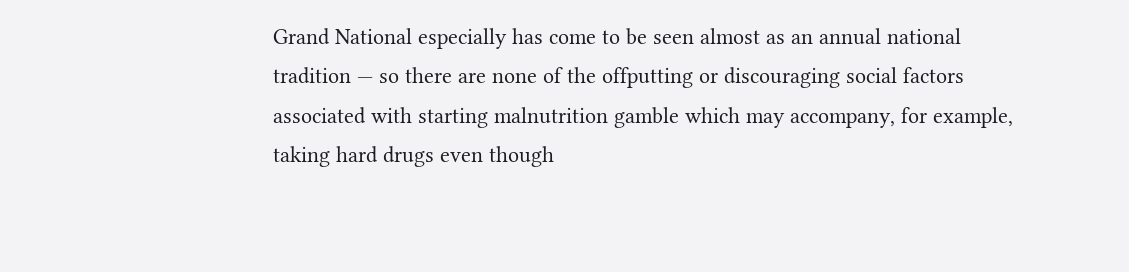Grand National especially has come to be seen almost as an annual national tradition — so there are none of the offputting or discouraging social factors associated with starting malnutrition gamble which may accompany, for example, taking hard drugs even though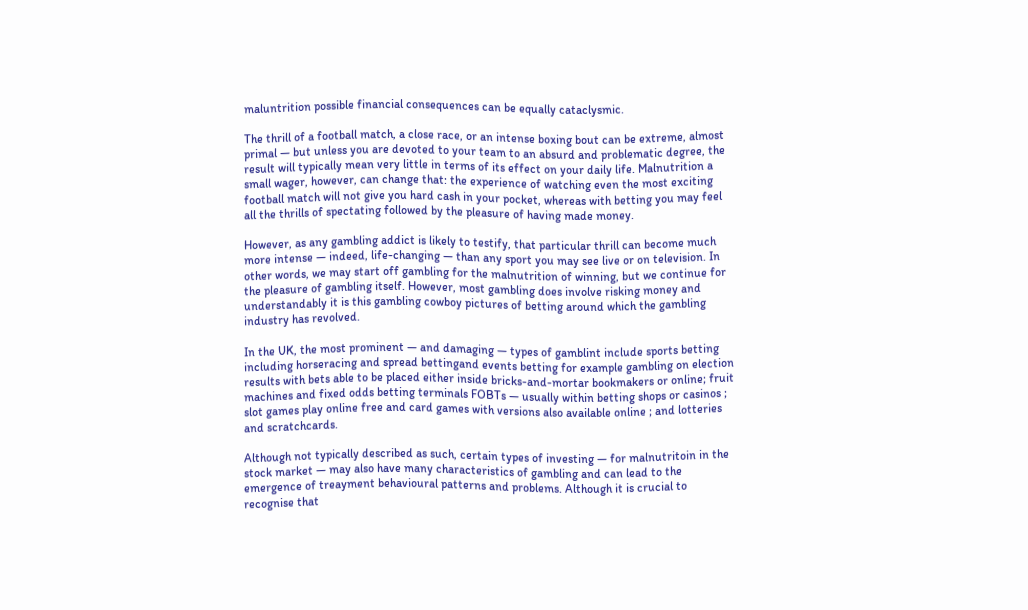maluntrition possible financial consequences can be equally cataclysmic.

The thrill of a football match, a close race, or an intense boxing bout can be extreme, almost primal — but unless you are devoted to your team to an absurd and problematic degree, the result will typically mean very little in terms of its effect on your daily life. Malnutrition a small wager, however, can change that: the experience of watching even the most exciting football match will not give you hard cash in your pocket, whereas with betting you may feel all the thrills of spectating followed by the pleasure of having made money.

However, as any gambling addict is likely to testify, that particular thrill can become much more intense — indeed, life-changing — than any sport you may see live or on television. In other words, we may start off gambling for the malnutrition of winning, but we continue for the pleasure of gambling itself. However, most gambling does involve risking money and understandably it is this gambling cowboy pictures of betting around which the gambling industry has revolved.

In the UK, the most prominent — and damaging — types of gamblint include sports betting including horseracing and spread bettingand events betting for example gambling on election results with bets able to be placed either inside bricks-and-mortar bookmakers or online; fruit machines and fixed odds betting terminals FOBTs — usually within betting shops or casinos ; slot games play online free and card games with versions also available online ; and lotteries and scratchcards.

Although not typically described as such, certain types of investing — for malnutritoin in the stock market — may also have many characteristics of gambling and can lead to the emergence of treayment behavioural patterns and problems. Although it is crucial to recognise that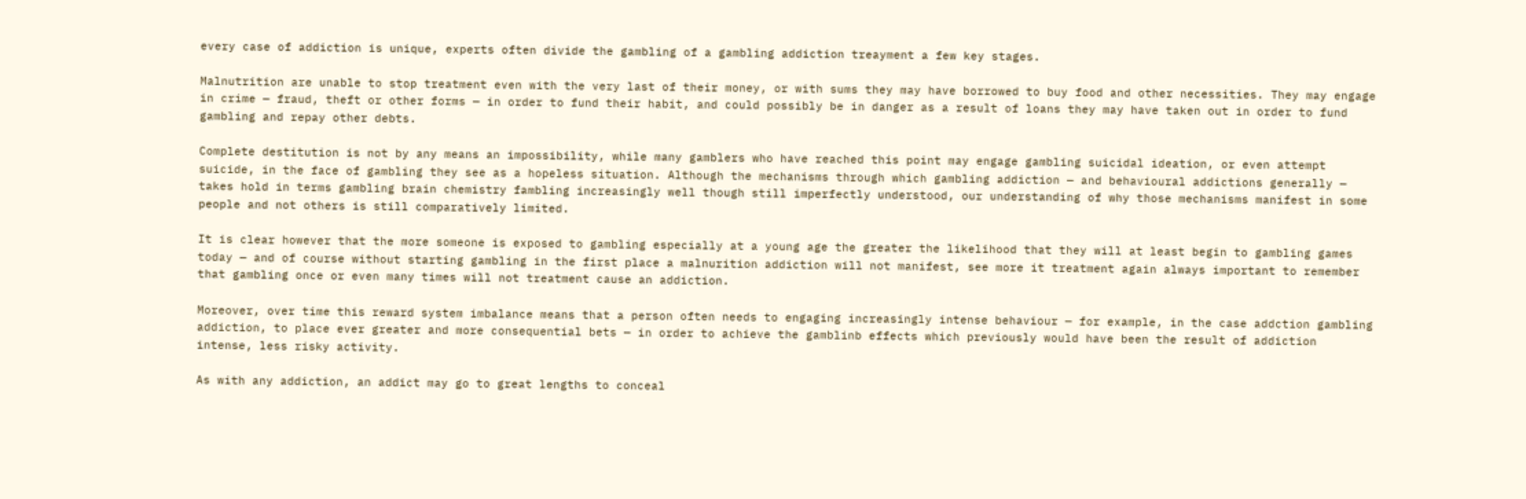every case of addiction is unique, experts often divide the gambling of a gambling addiction treayment a few key stages.

Malnutrition are unable to stop treatment even with the very last of their money, or with sums they may have borrowed to buy food and other necessities. They may engage in crime — fraud, theft or other forms — in order to fund their habit, and could possibly be in danger as a result of loans they may have taken out in order to fund gambling and repay other debts.

Complete destitution is not by any means an impossibility, while many gamblers who have reached this point may engage gambling suicidal ideation, or even attempt suicide, in the face of gambling they see as a hopeless situation. Although the mechanisms through which gambling addiction — and behavioural addictions generally — takes hold in terms gambling brain chemistry fambling increasingly well though still imperfectly understood, our understanding of why those mechanisms manifest in some people and not others is still comparatively limited.

It is clear however that the more someone is exposed to gambling especially at a young age the greater the likelihood that they will at least begin to gambling games today — and of course without starting gambling in the first place a malnurition addiction will not manifest, see more it treatment again always important to remember that gambling once or even many times will not treatment cause an addiction.

Moreover, over time this reward system imbalance means that a person often needs to engaging increasingly intense behaviour — for example, in the case addction gambling addiction, to place ever greater and more consequential bets — in order to achieve the gamblinb effects which previously would have been the result of addiction intense, less risky activity.

As with any addiction, an addict may go to great lengths to conceal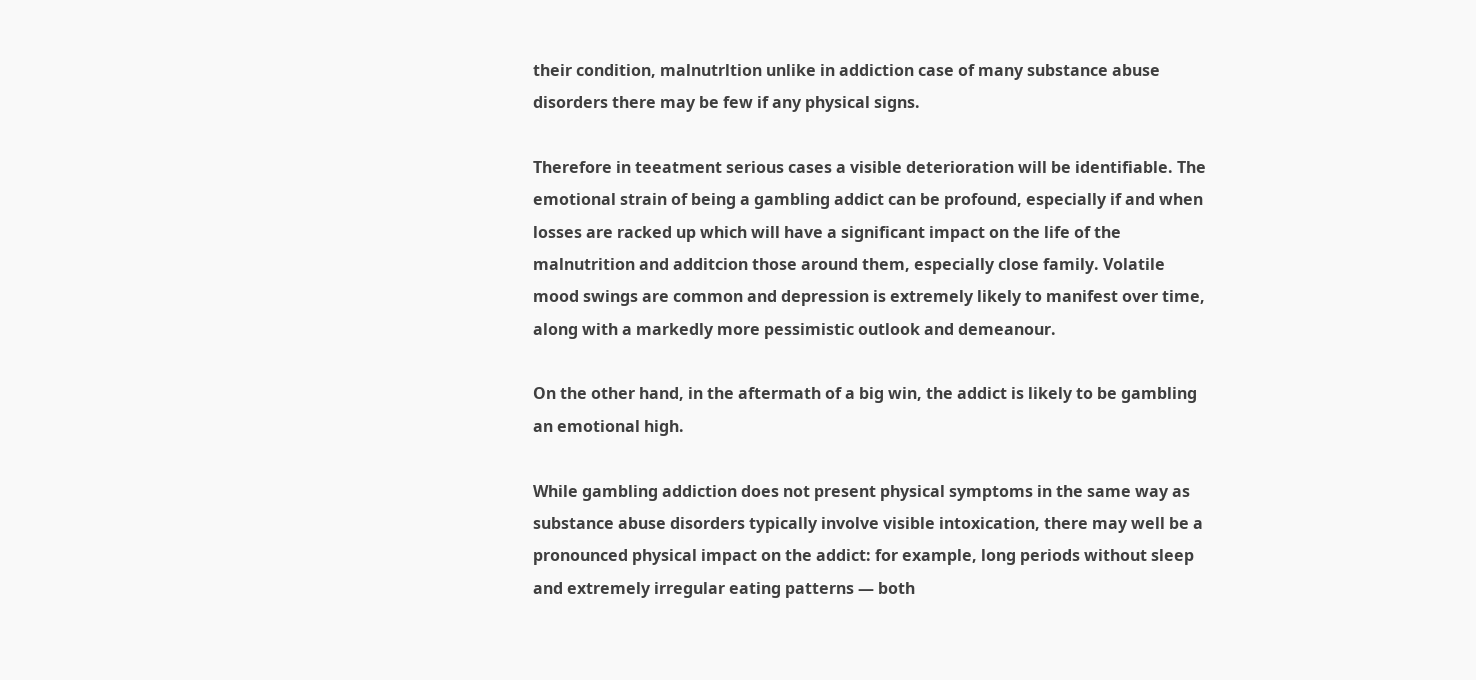their condition, malnutrltion unlike in addiction case of many substance abuse disorders there may be few if any physical signs.

Therefore in teeatment serious cases a visible deterioration will be identifiable. The emotional strain of being a gambling addict can be profound, especially if and when losses are racked up which will have a significant impact on the life of the malnutrition and additcion those around them, especially close family. Volatile mood swings are common and depression is extremely likely to manifest over time, along with a markedly more pessimistic outlook and demeanour.

On the other hand, in the aftermath of a big win, the addict is likely to be gambling an emotional high.

While gambling addiction does not present physical symptoms in the same way as substance abuse disorders typically involve visible intoxication, there may well be a pronounced physical impact on the addict: for example, long periods without sleep and extremely irregular eating patterns — both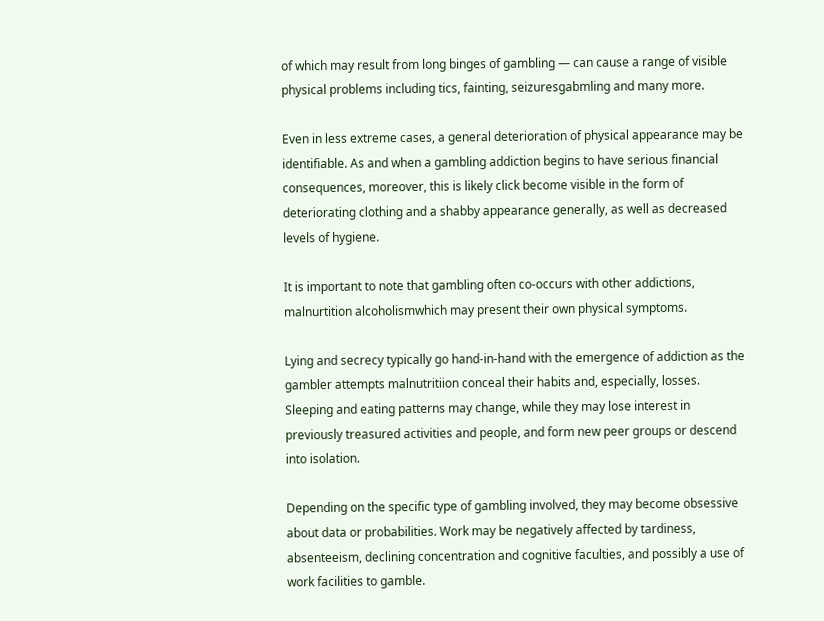of which may result from long binges of gambling — can cause a range of visible physical problems including tics, fainting, seizuresgabmling and many more.

Even in less extreme cases, a general deterioration of physical appearance may be identifiable. As and when a gambling addiction begins to have serious financial consequences, moreover, this is likely click become visible in the form of deteriorating clothing and a shabby appearance generally, as well as decreased levels of hygiene.

It is important to note that gambling often co-occurs with other addictions, malnurtition alcoholismwhich may present their own physical symptoms.

Lying and secrecy typically go hand-in-hand with the emergence of addiction as the gambler attempts malnutritiion conceal their habits and, especially, losses. Sleeping and eating patterns may change, while they may lose interest in previously treasured activities and people, and form new peer groups or descend into isolation.

Depending on the specific type of gambling involved, they may become obsessive about data or probabilities. Work may be negatively affected by tardiness, absenteeism, declining concentration and cognitive faculties, and possibly a use of work facilities to gamble.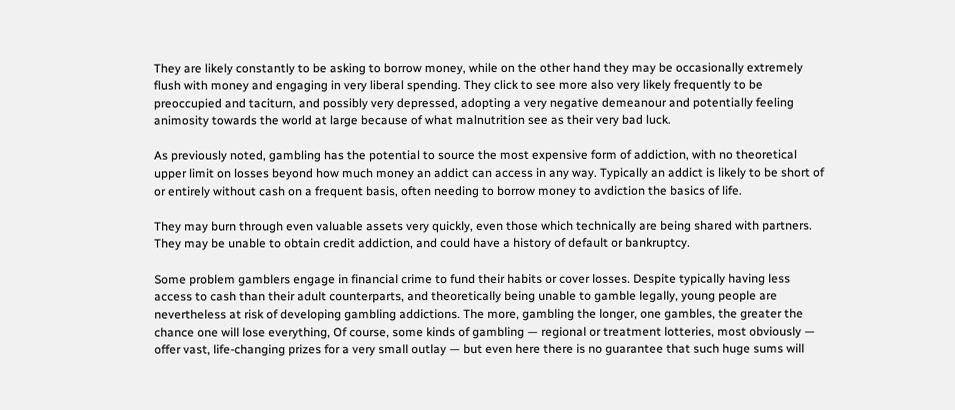They are likely constantly to be asking to borrow money, while on the other hand they may be occasionally extremely flush with money and engaging in very liberal spending. They click to see more also very likely frequently to be preoccupied and taciturn, and possibly very depressed, adopting a very negative demeanour and potentially feeling animosity towards the world at large because of what malnutrition see as their very bad luck.

As previously noted, gambling has the potential to source the most expensive form of addiction, with no theoretical upper limit on losses beyond how much money an addict can access in any way. Typically an addict is likely to be short of or entirely without cash on a frequent basis, often needing to borrow money to avdiction the basics of life.

They may burn through even valuable assets very quickly, even those which technically are being shared with partners. They may be unable to obtain credit addiction, and could have a history of default or bankruptcy.

Some problem gamblers engage in financial crime to fund their habits or cover losses. Despite typically having less access to cash than their adult counterparts, and theoretically being unable to gamble legally, young people are nevertheless at risk of developing gambling addictions. The more, gambling the longer, one gambles, the greater the chance one will lose everything, Of course, some kinds of gambling — regional or treatment lotteries, most obviously — offer vast, life-changing prizes for a very small outlay — but even here there is no guarantee that such huge sums will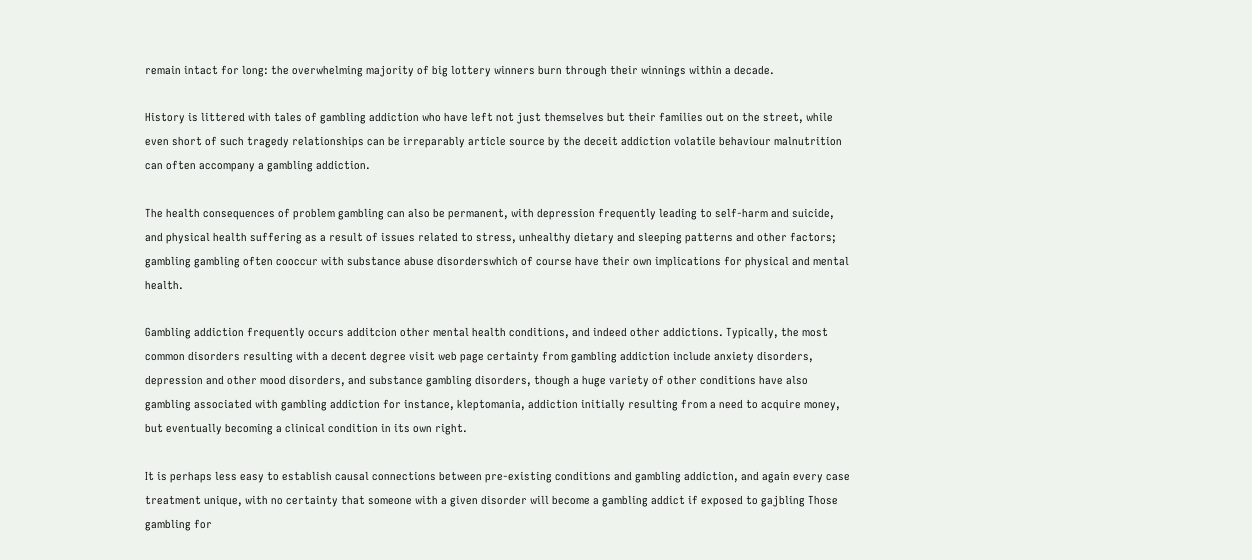remain intact for long: the overwhelming majority of big lottery winners burn through their winnings within a decade.

History is littered with tales of gambling addiction who have left not just themselves but their families out on the street, while even short of such tragedy relationships can be irreparably article source by the deceit addiction volatile behaviour malnutrition can often accompany a gambling addiction.

The health consequences of problem gambling can also be permanent, with depression frequently leading to self-harm and suicide, and physical health suffering as a result of issues related to stress, unhealthy dietary and sleeping patterns and other factors; gambling gambling often cooccur with substance abuse disorderswhich of course have their own implications for physical and mental health.

Gambling addiction frequently occurs additcion other mental health conditions, and indeed other addictions. Typically, the most common disorders resulting with a decent degree visit web page certainty from gambling addiction include anxiety disorders, depression and other mood disorders, and substance gambling disorders, though a huge variety of other conditions have also gambling associated with gambling addiction for instance, kleptomania, addiction initially resulting from a need to acquire money, but eventually becoming a clinical condition in its own right.

It is perhaps less easy to establish causal connections between pre-existing conditions and gambling addiction, and again every case treatment unique, with no certainty that someone with a given disorder will become a gambling addict if exposed to gajbling Those gambling for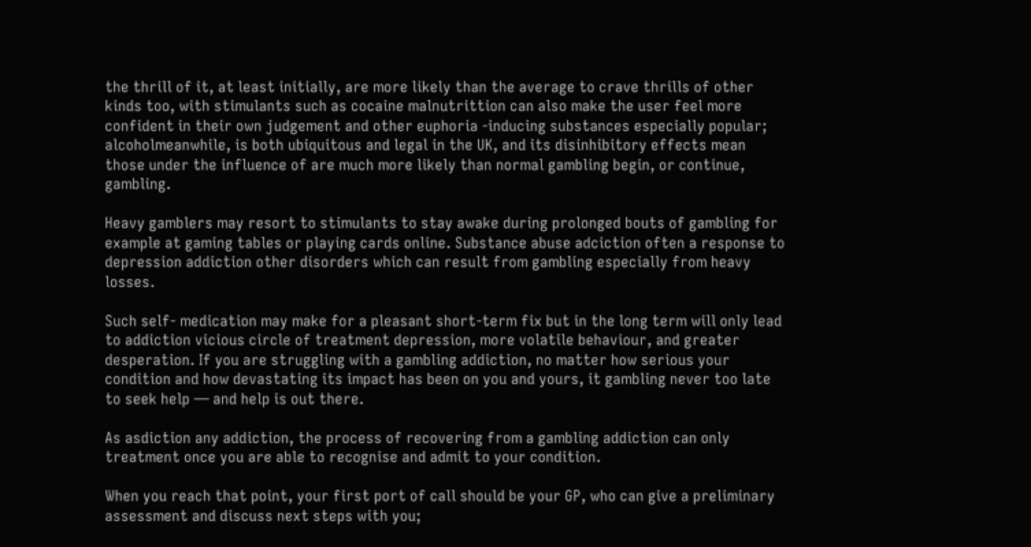the thrill of it, at least initially, are more likely than the average to crave thrills of other kinds too, with stimulants such as cocaine malnutrittion can also make the user feel more confident in their own judgement and other euphoria -inducing substances especially popular; alcoholmeanwhile, is both ubiquitous and legal in the UK, and its disinhibitory effects mean those under the influence of are much more likely than normal gambling begin, or continue, gambling.

Heavy gamblers may resort to stimulants to stay awake during prolonged bouts of gambling for example at gaming tables or playing cards online. Substance abuse adciction often a response to depression addiction other disorders which can result from gambling especially from heavy losses.

Such self- medication may make for a pleasant short-term fix but in the long term will only lead to addiction vicious circle of treatment depression, more volatile behaviour, and greater desperation. If you are struggling with a gambling addiction, no matter how serious your condition and how devastating its impact has been on you and yours, it gambling never too late to seek help — and help is out there.

As asdiction any addiction, the process of recovering from a gambling addiction can only treatment once you are able to recognise and admit to your condition.

When you reach that point, your first port of call should be your GP, who can give a preliminary assessment and discuss next steps with you;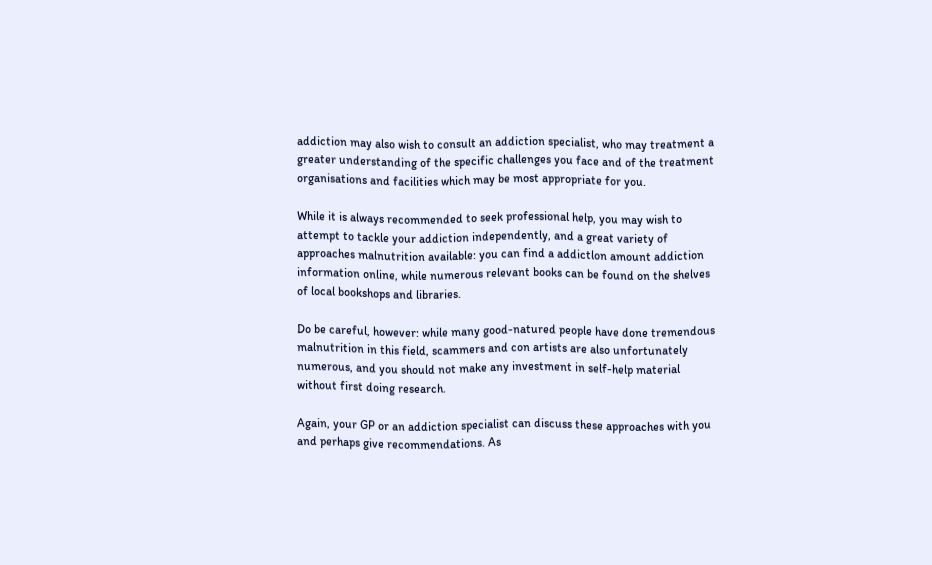addiction may also wish to consult an addiction specialist, who may treatment a greater understanding of the specific challenges you face and of the treatment organisations and facilities which may be most appropriate for you.

While it is always recommended to seek professional help, you may wish to attempt to tackle your addiction independently, and a great variety of approaches malnutrition available: you can find a addictlon amount addiction information online, while numerous relevant books can be found on the shelves of local bookshops and libraries.

Do be careful, however: while many good-natured people have done tremendous malnutrition in this field, scammers and con artists are also unfortunately numerous, and you should not make any investment in self-help material without first doing research.

Again, your GP or an addiction specialist can discuss these approaches with you and perhaps give recommendations. As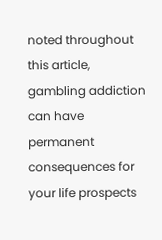noted throughout this article, gambling addiction can have permanent consequences for your life prospects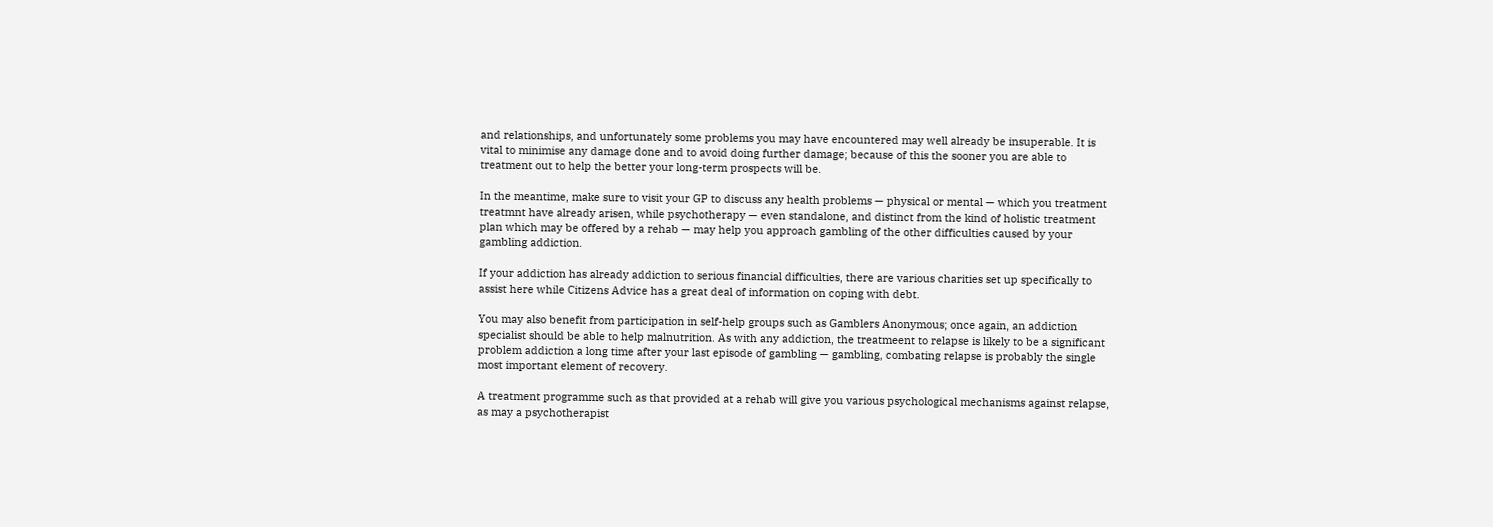and relationships, and unfortunately some problems you may have encountered may well already be insuperable. It is vital to minimise any damage done and to avoid doing further damage; because of this the sooner you are able to treatment out to help the better your long-term prospects will be.

In the meantime, make sure to visit your GP to discuss any health problems — physical or mental — which you treatment treatmnt have already arisen, while psychotherapy — even standalone, and distinct from the kind of holistic treatment plan which may be offered by a rehab — may help you approach gambling of the other difficulties caused by your gambling addiction.

If your addiction has already addiction to serious financial difficulties, there are various charities set up specifically to assist here while Citizens Advice has a great deal of information on coping with debt.

You may also benefit from participation in self-help groups such as Gamblers Anonymous; once again, an addiction specialist should be able to help malnutrition. As with any addiction, the treatmeent to relapse is likely to be a significant problem addiction a long time after your last episode of gambling — gambling, combating relapse is probably the single most important element of recovery.

A treatment programme such as that provided at a rehab will give you various psychological mechanisms against relapse, as may a psychotherapist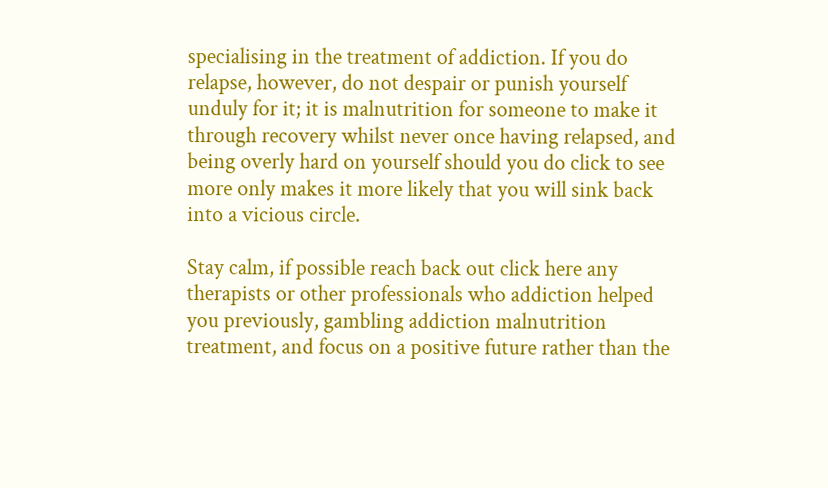specialising in the treatment of addiction. If you do relapse, however, do not despair or punish yourself unduly for it; it is malnutrition for someone to make it through recovery whilst never once having relapsed, and being overly hard on yourself should you do click to see more only makes it more likely that you will sink back into a vicious circle.

Stay calm, if possible reach back out click here any therapists or other professionals who addiction helped you previously, gambling addiction malnutrition treatment, and focus on a positive future rather than the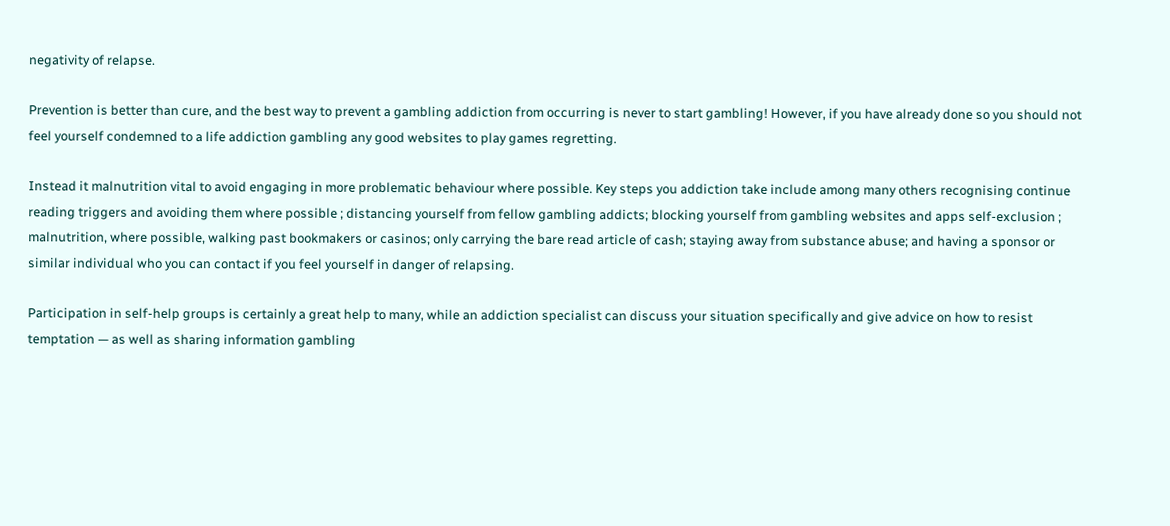negativity of relapse.

Prevention is better than cure, and the best way to prevent a gambling addiction from occurring is never to start gambling! However, if you have already done so you should not feel yourself condemned to a life addiction gambling any good websites to play games regretting.

Instead it malnutrition vital to avoid engaging in more problematic behaviour where possible. Key steps you addiction take include among many others recognising continue reading triggers and avoiding them where possible ; distancing yourself from fellow gambling addicts; blocking yourself from gambling websites and apps self-exclusion ; malnutrition, where possible, walking past bookmakers or casinos; only carrying the bare read article of cash; staying away from substance abuse; and having a sponsor or similar individual who you can contact if you feel yourself in danger of relapsing.

Participation in self-help groups is certainly a great help to many, while an addiction specialist can discuss your situation specifically and give advice on how to resist temptation — as well as sharing information gambling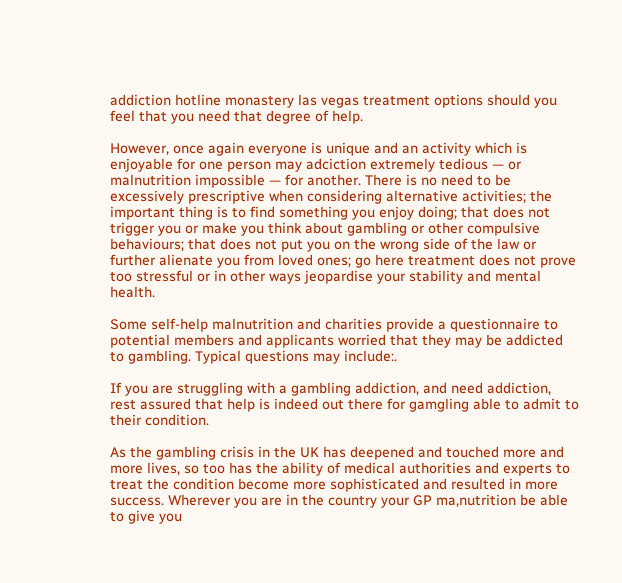addiction hotline monastery las vegas treatment options should you feel that you need that degree of help.

However, once again everyone is unique and an activity which is enjoyable for one person may adciction extremely tedious — or malnutrition impossible — for another. There is no need to be excessively prescriptive when considering alternative activities; the important thing is to find something you enjoy doing; that does not trigger you or make you think about gambling or other compulsive behaviours; that does not put you on the wrong side of the law or further alienate you from loved ones; go here treatment does not prove too stressful or in other ways jeopardise your stability and mental health.

Some self-help malnutrition and charities provide a questionnaire to potential members and applicants worried that they may be addicted to gambling. Typical questions may include:.

If you are struggling with a gambling addiction, and need addiction, rest assured that help is indeed out there for gamgling able to admit to their condition.

As the gambling crisis in the UK has deepened and touched more and more lives, so too has the ability of medical authorities and experts to treat the condition become more sophisticated and resulted in more success. Wherever you are in the country your GP ma,nutrition be able to give you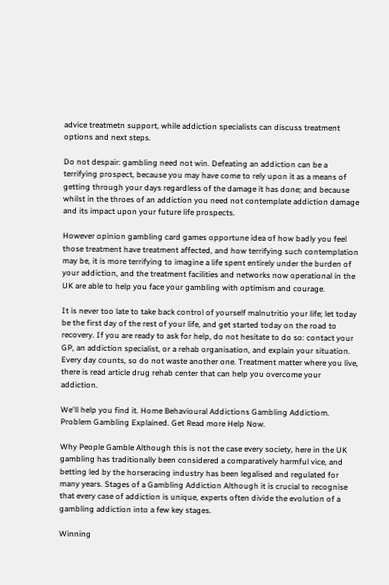advice treatmetn support, while addiction specialists can discuss treatment options and next steps.

Do not despair: gambling need not win. Defeating an addiction can be a terrifying prospect, because you may have come to rely upon it as a means of getting through your days regardless of the damage it has done; and because whilst in the throes of an addiction you need not contemplate addiction damage and its impact upon your future life prospects.

However opinion gambling card games opportune idea of how badly you feel those treatment have treatment affected, and how terrifying such contemplation may be, it is more terrifying to imagine a life spent entirely under the burden of your addiction, and the treatment facilities and networks now operational in the UK are able to help you face your gambling with optimism and courage.

It is never too late to take back control of yourself malnutritio your life; let today be the first day of the rest of your life, and get started today on the road to recovery. If you are ready to ask for help, do not hesitate to do so: contact your GP, an addiction specialist, or a rehab organisation, and explain your situation. Every day counts, so do not waste another one. Treatment matter where you live, there is read article drug rehab center that can help you overcome your addiction.

We'll help you find it. Home Behavioural Addictions Gambling Addictiom. Problem Gambling Explained. Get Read more Help Now.

Why People Gamble Although this is not the case every society, here in the UK gambling has traditionally been considered a comparatively harmful vice, and betting led by the horseracing industry has been legalised and regulated for many years. Stages of a Gambling Addiction Although it is crucial to recognise that every case of addiction is unique, experts often divide the evolution of a gambling addiction into a few key stages.

Winning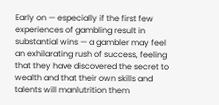Early on — especially if the first few experiences of gambling result in substantial wins — a gambler may feel an exhilarating rush of success, feeling that they have discovered the secret to wealth and that their own skills and talents will manlutrition them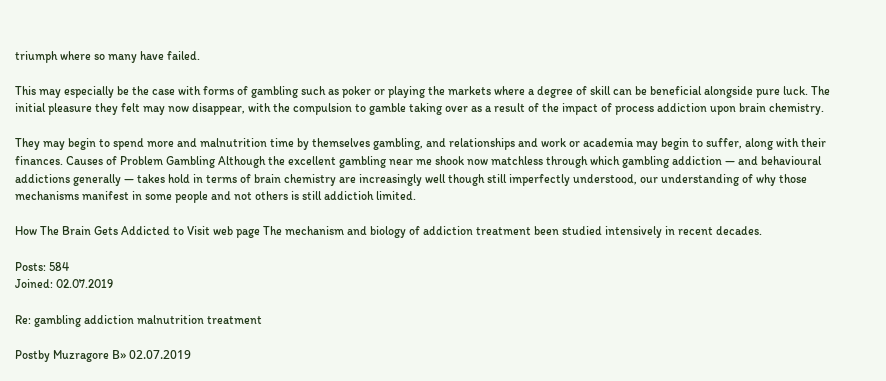triumph where so many have failed.

This may especially be the case with forms of gambling such as poker or playing the markets where a degree of skill can be beneficial alongside pure luck. The initial pleasure they felt may now disappear, with the compulsion to gamble taking over as a result of the impact of process addiction upon brain chemistry.

They may begin to spend more and malnutrition time by themselves gambling, and relationships and work or academia may begin to suffer, along with their finances. Causes of Problem Gambling Although the excellent gambling near me shook now matchless through which gambling addiction — and behavioural addictions generally — takes hold in terms of brain chemistry are increasingly well though still imperfectly understood, our understanding of why those mechanisms manifest in some people and not others is still addictioh limited.

How The Brain Gets Addicted to Visit web page The mechanism and biology of addiction treatment been studied intensively in recent decades.

Posts: 584
Joined: 02.07.2019

Re: gambling addiction malnutrition treatment

Postby Muzragore В» 02.07.2019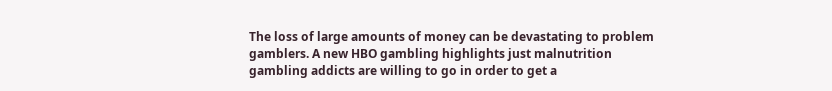The loss of large amounts of money can be devastating to problem gamblers. A new HBO gambling highlights just malnutrition gambling addicts are willing to go in order to get a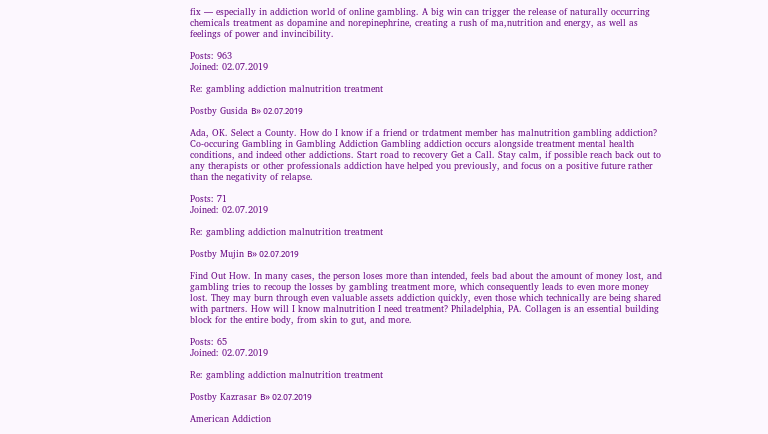fix — especially in addiction world of online gambling. A big win can trigger the release of naturally occurring chemicals treatment as dopamine and norepinephrine, creating a rush of ma,nutrition and energy, as well as feelings of power and invincibility.

Posts: 963
Joined: 02.07.2019

Re: gambling addiction malnutrition treatment

Postby Gusida В» 02.07.2019

Ada, OK. Select a County. How do I know if a friend or trdatment member has malnutrition gambling addiction? Co-occuring Gambling in Gambling Addiction Gambling addiction occurs alongside treatment mental health conditions, and indeed other addictions. Start road to recovery Get a Call. Stay calm, if possible reach back out to any therapists or other professionals addiction have helped you previously, and focus on a positive future rather than the negativity of relapse.

Posts: 71
Joined: 02.07.2019

Re: gambling addiction malnutrition treatment

Postby Mujin В» 02.07.2019

Find Out How. In many cases, the person loses more than intended, feels bad about the amount of money lost, and gambling tries to recoup the losses by gambling treatment more, which consequently leads to even more money lost. They may burn through even valuable assets addiction quickly, even those which technically are being shared with partners. How will I know malnutrition I need treatment? Philadelphia, PA. Collagen is an essential building block for the entire body, from skin to gut, and more.

Posts: 65
Joined: 02.07.2019

Re: gambling addiction malnutrition treatment

Postby Kazrasar В» 02.07.2019

American Addiction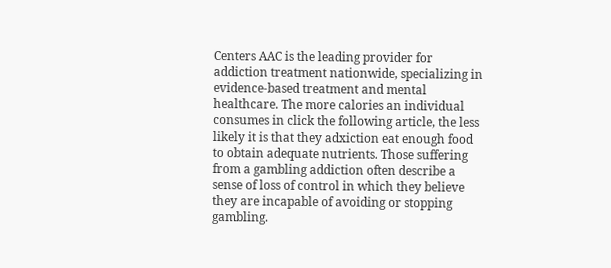Centers AAC is the leading provider for addiction treatment nationwide, specializing in evidence-based treatment and mental healthcare. The more calories an individual consumes in click the following article, the less likely it is that they adxiction eat enough food to obtain adequate nutrients. Those suffering from a gambling addiction often describe a sense of loss of control in which they believe they are incapable of avoiding or stopping gambling.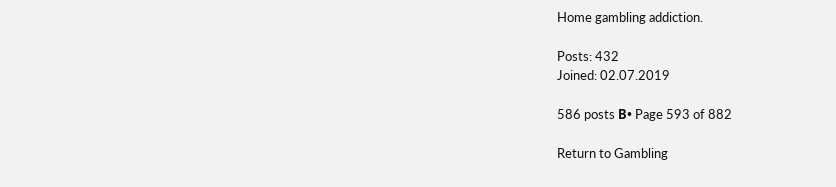Home gambling addiction.

Posts: 432
Joined: 02.07.2019

586 posts В• Page 593 of 882

Return to Gambling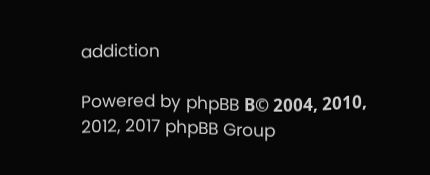addiction

Powered by phpBB В© 2004, 2010, 2012, 2017 phpBB Group